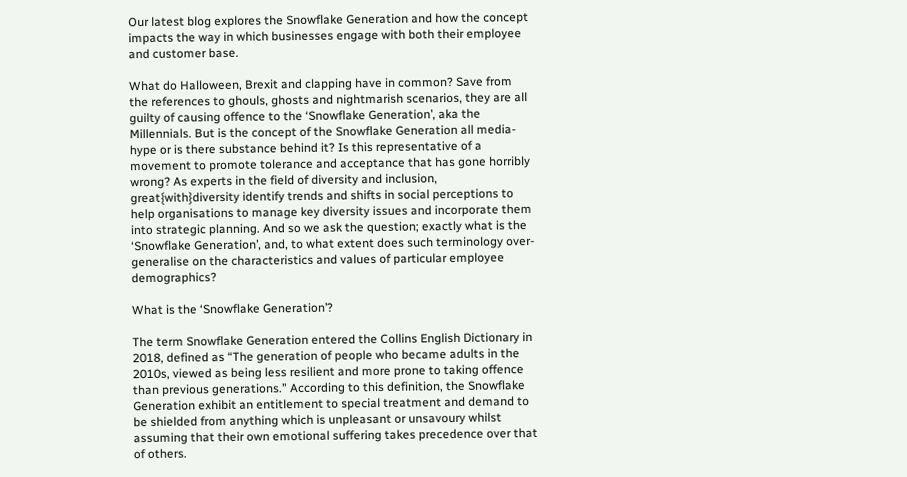Our latest blog explores the Snowflake Generation and how the concept impacts the way in which businesses engage with both their employee and customer base.

What do Halloween, Brexit and clapping have in common? Save from the references to ghouls, ghosts and nightmarish scenarios, they are all guilty of causing offence to the ‘Snowflake Generation’, aka the Millennials. But is the concept of the Snowflake Generation all media-hype or is there substance behind it? Is this representative of a movement to promote tolerance and acceptance that has gone horribly wrong? As experts in the field of diversity and inclusion, great{with}diversity identify trends and shifts in social perceptions to help organisations to manage key diversity issues and incorporate them into strategic planning. And so we ask the question; exactly what is the ‘Snowflake Generation’, and, to what extent does such terminology over-generalise on the characteristics and values of particular employee demographics?

What is the ‘Snowflake Generation’?

The term Snowflake Generation entered the Collins English Dictionary in 2018, defined as “The generation of people who became adults in the 2010s, viewed as being less resilient and more prone to taking offence than previous generations.” According to this definition, the Snowflake Generation exhibit an entitlement to special treatment and demand to be shielded from anything which is unpleasant or unsavoury whilst assuming that their own emotional suffering takes precedence over that of others.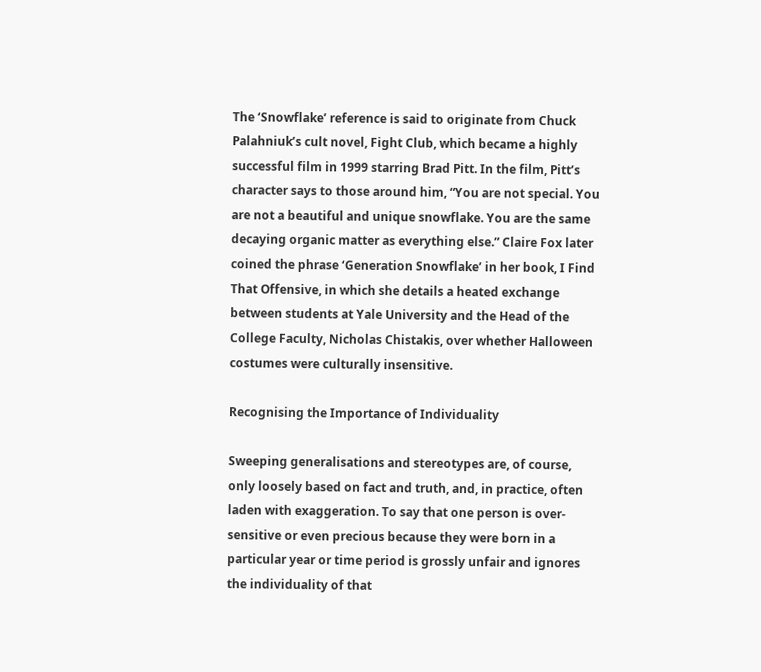The ‘Snowflake’ reference is said to originate from Chuck Palahniuk’s cult novel, Fight Club, which became a highly successful film in 1999 starring Brad Pitt. In the film, Pitt’s character says to those around him, “You are not special. You are not a beautiful and unique snowflake. You are the same decaying organic matter as everything else.” Claire Fox later coined the phrase ‘Generation Snowflake’ in her book, I Find That Offensive, in which she details a heated exchange between students at Yale University and the Head of the College Faculty, Nicholas Chistakis, over whether Halloween costumes were culturally insensitive.

Recognising the Importance of Individuality

Sweeping generalisations and stereotypes are, of course, only loosely based on fact and truth, and, in practice, often laden with exaggeration. To say that one person is over-sensitive or even precious because they were born in a particular year or time period is grossly unfair and ignores the individuality of that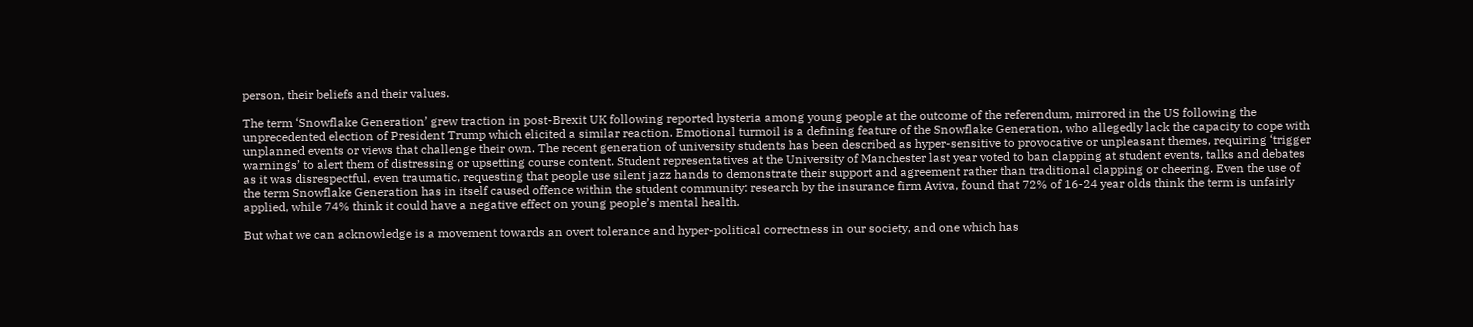person, their beliefs and their values.

The term ‘Snowflake Generation’ grew traction in post-Brexit UK following reported hysteria among young people at the outcome of the referendum, mirrored in the US following the unprecedented election of President Trump which elicited a similar reaction. Emotional turmoil is a defining feature of the Snowflake Generation, who allegedly lack the capacity to cope with unplanned events or views that challenge their own. The recent generation of university students has been described as hyper-sensitive to provocative or unpleasant themes, requiring ‘trigger warnings’ to alert them of distressing or upsetting course content. Student representatives at the University of Manchester last year voted to ban clapping at student events, talks and debates as it was disrespectful, even traumatic, requesting that people use silent jazz hands to demonstrate their support and agreement rather than traditional clapping or cheering. Even the use of the term Snowflake Generation has in itself caused offence within the student community: research by the insurance firm Aviva, found that 72% of 16-24 year olds think the term is unfairly applied, while 74% think it could have a negative effect on young people’s mental health.

But what we can acknowledge is a movement towards an overt tolerance and hyper-political correctness in our society, and one which has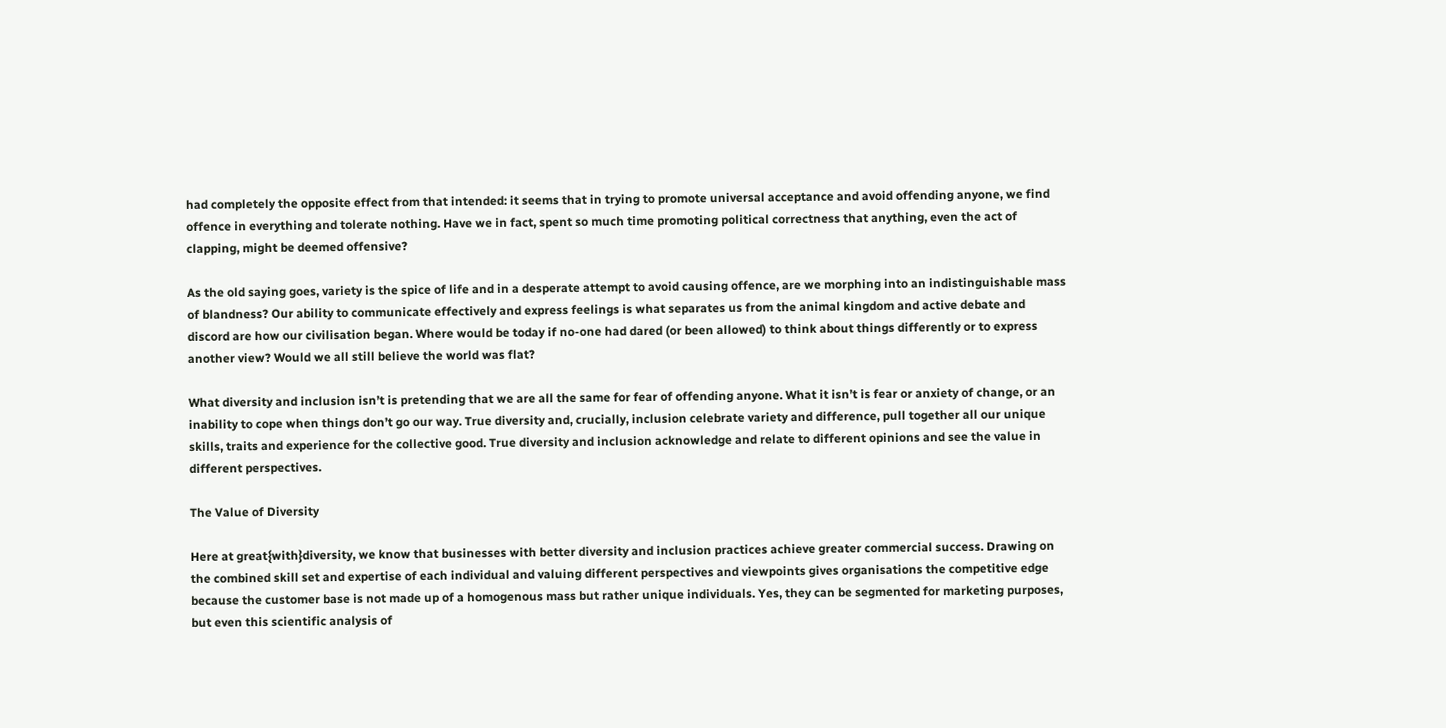had completely the opposite effect from that intended: it seems that in trying to promote universal acceptance and avoid offending anyone, we find offence in everything and tolerate nothing. Have we in fact, spent so much time promoting political correctness that anything, even the act of clapping, might be deemed offensive?

As the old saying goes, variety is the spice of life and in a desperate attempt to avoid causing offence, are we morphing into an indistinguishable mass of blandness? Our ability to communicate effectively and express feelings is what separates us from the animal kingdom and active debate and discord are how our civilisation began. Where would be today if no-one had dared (or been allowed) to think about things differently or to express another view? Would we all still believe the world was flat?

What diversity and inclusion isn’t is pretending that we are all the same for fear of offending anyone. What it isn’t is fear or anxiety of change, or an inability to cope when things don’t go our way. True diversity and, crucially, inclusion celebrate variety and difference, pull together all our unique skills, traits and experience for the collective good. True diversity and inclusion acknowledge and relate to different opinions and see the value in different perspectives.

The Value of Diversity

Here at great{with}diversity, we know that businesses with better diversity and inclusion practices achieve greater commercial success. Drawing on the combined skill set and expertise of each individual and valuing different perspectives and viewpoints gives organisations the competitive edge because the customer base is not made up of a homogenous mass but rather unique individuals. Yes, they can be segmented for marketing purposes, but even this scientific analysis of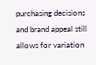purchasing decisions and brand appeal still allows for variation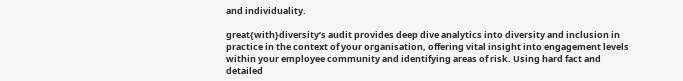and individuality.

great{with}diversity’s audit provides deep dive analytics into diversity and inclusion in practice in the context of your organisation, offering vital insight into engagement levels within your employee community and identifying areas of risk. Using hard fact and detailed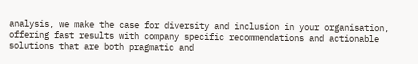analysis, we make the case for diversity and inclusion in your organisation, offering fast results with company specific recommendations and actionable solutions that are both pragmatic and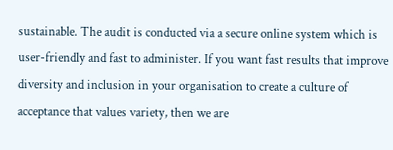sustainable. The audit is conducted via a secure online system which is user-friendly and fast to administer. If you want fast results that improve diversity and inclusion in your organisation to create a culture of acceptance that values variety, then we are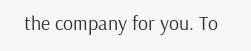the company for you. To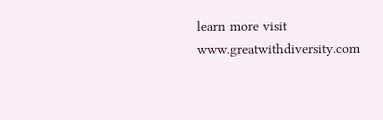learn more visit www.greatwithdiversity.com